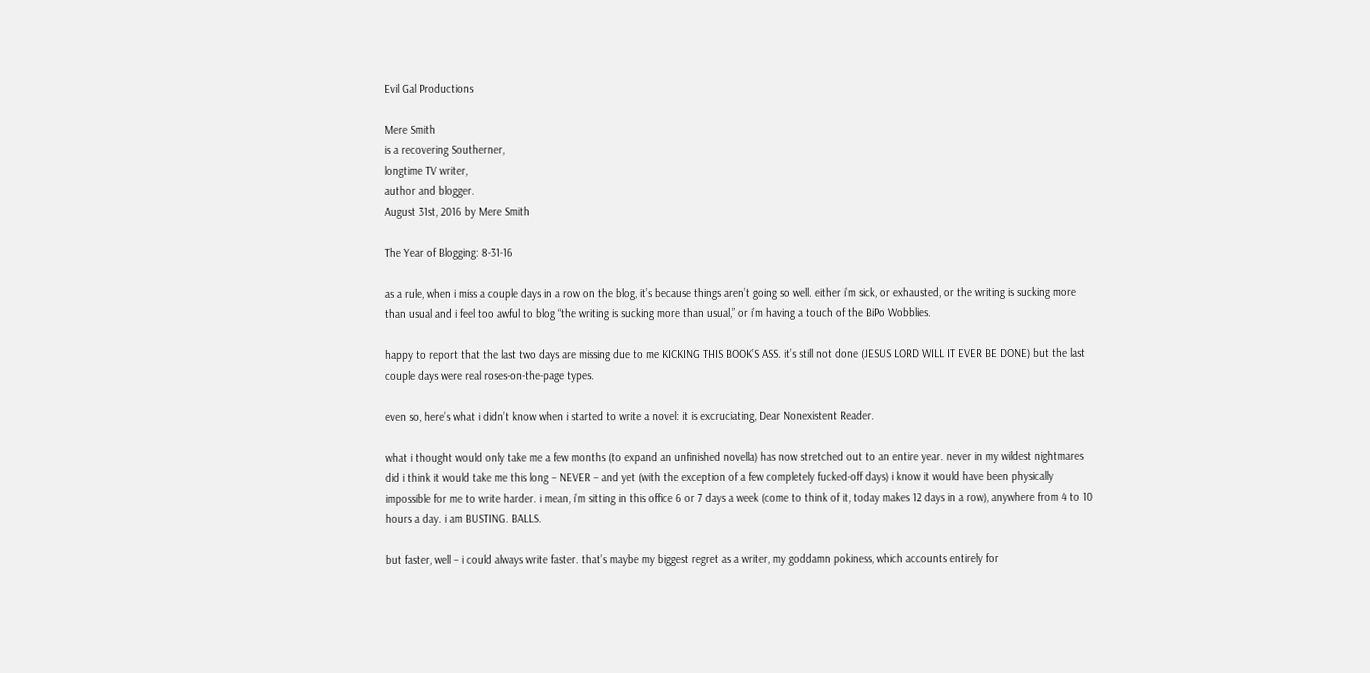Evil Gal Productions

Mere Smith
is a recovering Southerner,
longtime TV writer,
author and blogger.
August 31st, 2016 by Mere Smith

The Year of Blogging: 8-31-16

as a rule, when i miss a couple days in a row on the blog, it’s because things aren’t going so well. either i’m sick, or exhausted, or the writing is sucking more than usual and i feel too awful to blog “the writing is sucking more than usual,” or i’m having a touch of the BiPo Wobblies.

happy to report that the last two days are missing due to me KICKING THIS BOOK’S ASS. it’s still not done (JESUS LORD WILL IT EVER BE DONE) but the last couple days were real roses-on-the-page types.

even so, here’s what i didn’t know when i started to write a novel: it is excruciating, Dear Nonexistent Reader.

what i thought would only take me a few months (to expand an unfinished novella) has now stretched out to an entire year. never in my wildest nightmares did i think it would take me this long – NEVER – and yet (with the exception of a few completely fucked-off days) i know it would have been physically impossible for me to write harder. i mean, i’m sitting in this office 6 or 7 days a week (come to think of it, today makes 12 days in a row), anywhere from 4 to 10 hours a day. i am BUSTING. BALLS.

but faster, well – i could always write faster. that’s maybe my biggest regret as a writer, my goddamn pokiness, which accounts entirely for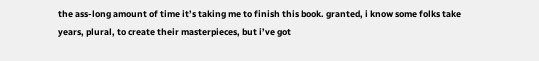the ass-long amount of time it’s taking me to finish this book. granted, i know some folks take years, plural, to create their masterpieces, but i’ve got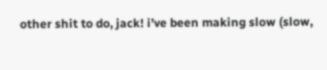other shit to do, jack! i’ve been making slow (slow,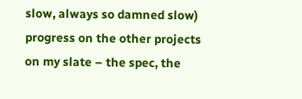slow, always so damned slow) progress on the other projects on my slate – the spec, the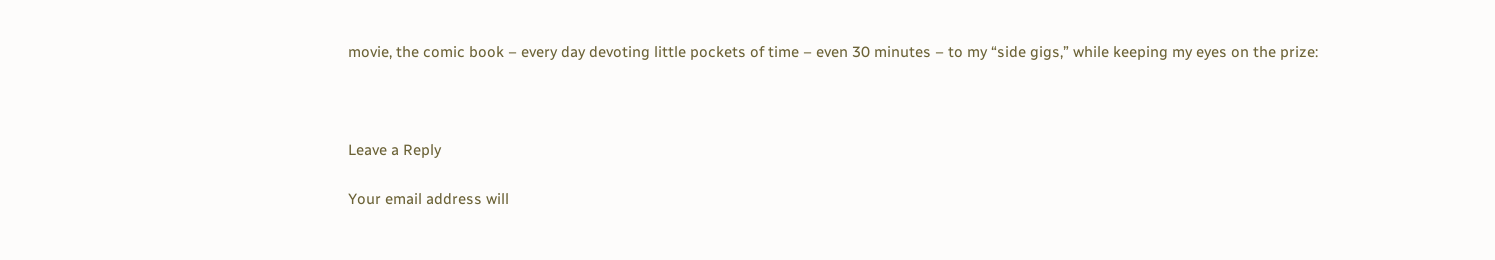movie, the comic book – every day devoting little pockets of time – even 30 minutes – to my “side gigs,” while keeping my eyes on the prize:



Leave a Reply

Your email address will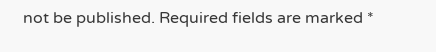not be published. Required fields are marked *